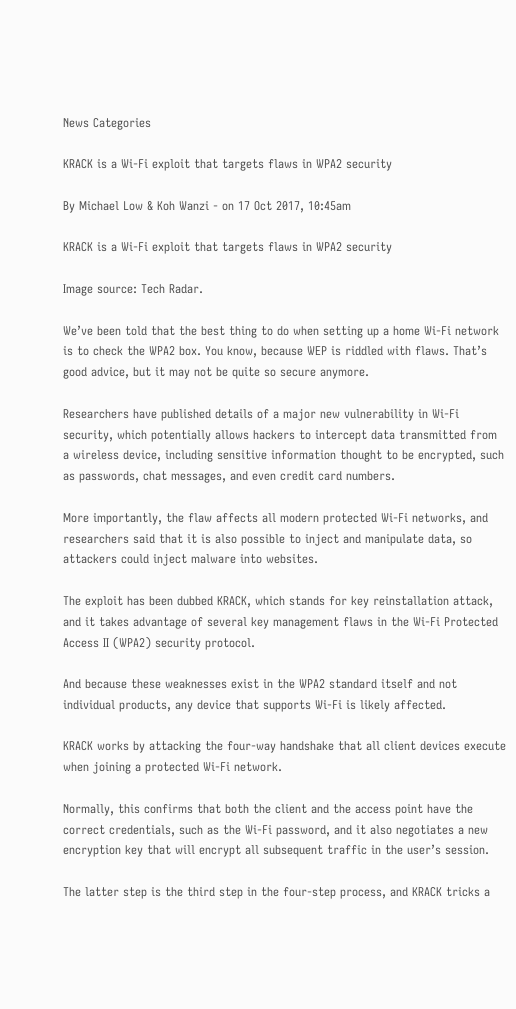News Categories

KRACK is a Wi-Fi exploit that targets flaws in WPA2 security

By Michael Low & Koh Wanzi - on 17 Oct 2017, 10:45am

KRACK is a Wi-Fi exploit that targets flaws in WPA2 security

Image source: Tech Radar.

We’ve been told that the best thing to do when setting up a home Wi-Fi network is to check the WPA2 box. You know, because WEP is riddled with flaws. That’s good advice, but it may not be quite so secure anymore.

Researchers have published details of a major new vulnerability in Wi-Fi security, which potentially allows hackers to intercept data transmitted from a wireless device, including sensitive information thought to be encrypted, such as passwords, chat messages, and even credit card numbers.

More importantly, the flaw affects all modern protected Wi-Fi networks, and researchers said that it is also possible to inject and manipulate data, so attackers could inject malware into websites.

The exploit has been dubbed KRACK, which stands for key reinstallation attack, and it takes advantage of several key management flaws in the Wi-Fi Protected Access II (WPA2) security protocol.

And because these weaknesses exist in the WPA2 standard itself and not individual products, any device that supports Wi-Fi is likely affected.

KRACK works by attacking the four-way handshake that all client devices execute when joining a protected Wi-Fi network.

Normally, this confirms that both the client and the access point have the correct credentials, such as the Wi-Fi password, and it also negotiates a new encryption key that will encrypt all subsequent traffic in the user’s session.

The latter step is the third step in the four-step process, and KRACK tricks a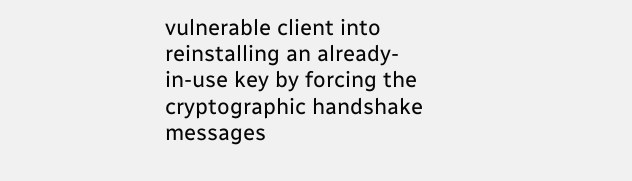vulnerable client into reinstalling an already-in-use key by forcing the cryptographic handshake messages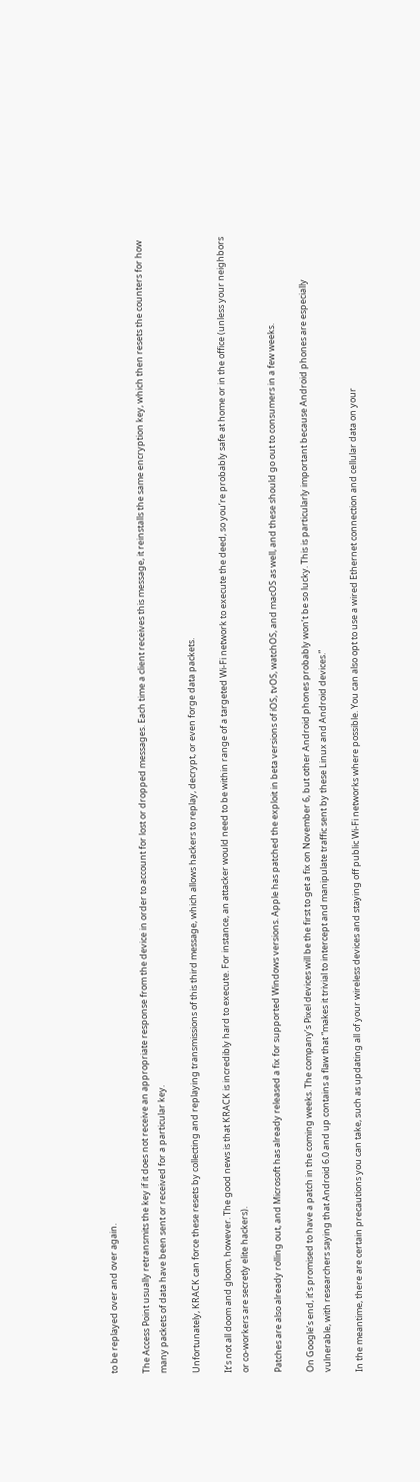to be replayed over and over again.

The Access Point usually retransmits the key if it does not receive an appropriate response from the device in order to account for lost or dropped messages. Each time a client receives this message, it reinstalls the same encryption key, which then resets the counters for how many packets of data have been sent or received for a particular key.

Unfortunately, KRACK can force these resets by collecting and replaying transmissions of this third message, which allows hackers to replay, decrypt, or even forge data packets.

It’s not all doom and gloom, however. The good news is that KRACK is incredibly hard to execute. For instance, an attacker would need to be within range of a targeted Wi-Fi network to execute the deed, so you’re probably safe at home or in the office (unless your neighbors or co-workers are secretly elite hackers).

Patches are also already rolling out, and Microsoft has already released a fix for supported Windows versions. Apple has patched the exploit in beta versions of iOS, tvOS, watchOS, and macOS as well, and these should go out to consumers in a few weeks.

On Google’s end, it’s promised to have a patch in the coming weeks. The company’s Pixel devices will be the first to get a fix on November 6, but other Android phones probably won’t be so lucky. This is particularly important because Android phones are especially vulnerable, with researchers saying that Android 6.0 and up contains a flaw that “makes it trivial to intercept and manipulate traffic sent by these Linux and Android devices.”

In the meantime, there are certain precautions you can take, such as updating all of your wireless devices and staying off public Wi-Fi networks where possible. You can also opt to use a wired Ethernet connection and cellular data on your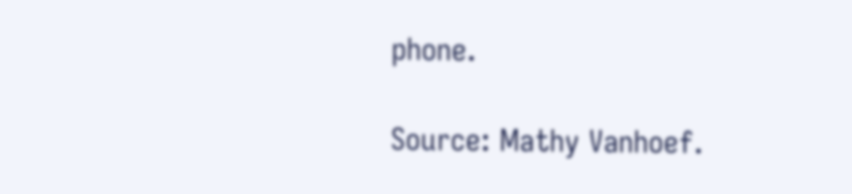phone.

Source: Mathy Vanhoef.